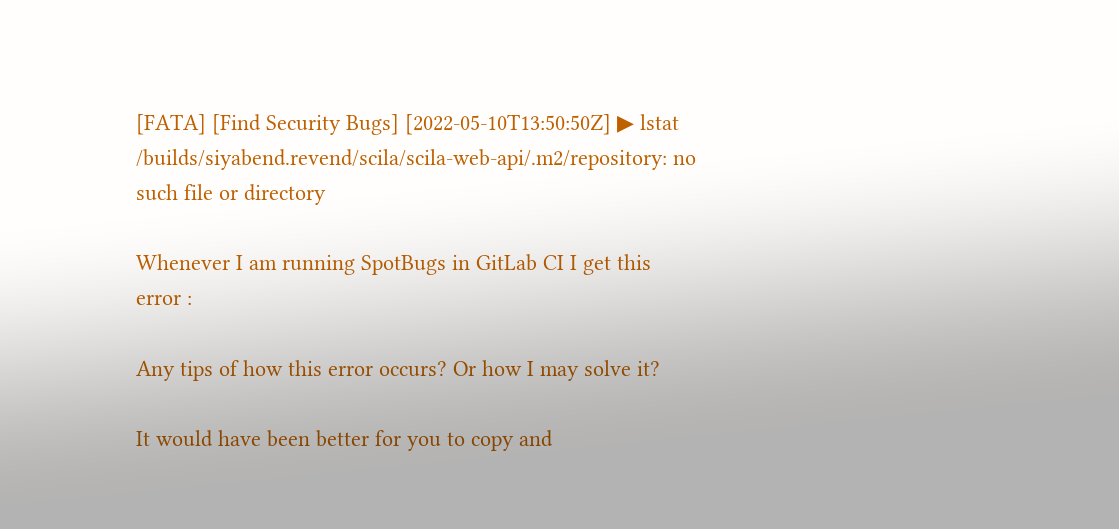[FATA] [Find Security Bugs] [2022-05-10T13:50:50Z] ▶ lstat /builds/siyabend.revend/scila/scila-web-api/.m2/repository: no such file or directory

Whenever I am running SpotBugs in GitLab CI I get this error :

Any tips of how this error occurs? Or how I may solve it?

It would have been better for you to copy and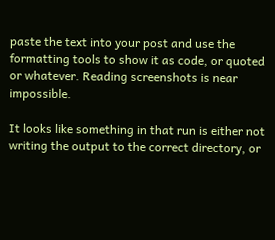paste the text into your post and use the formatting tools to show it as code, or quoted or whatever. Reading screenshots is near impossible.

It looks like something in that run is either not writing the output to the correct directory, or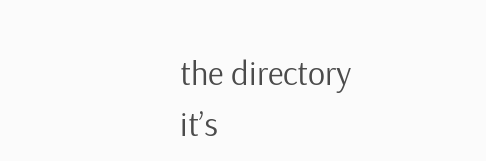the directory it’s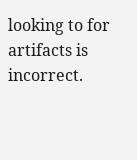looking to for artifacts is incorrect.